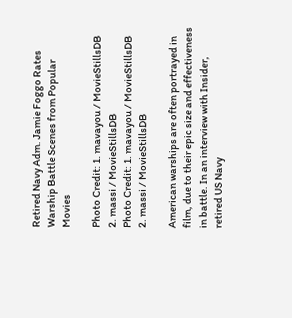Retired Navy Adm. Jamie Foggo Rates Warship Battle Scenes from Popular Movies

Photo Credit: 1. mavayou / MovieStillsDB 2. massi / MovieStillsDB
Photo Credit: 1. mavayou / MovieStillsDB 2. massi / MovieStillsDB

American warships are often portrayed in film, due to their epic size and effectiveness in battle. In an interview with Insider, retired US Navy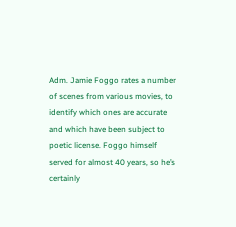Adm. Jamie Foggo rates a number of scenes from various movies, to identify which ones are accurate and which have been subject to poetic license. Foggo himself served for almost 40 years, so he’s certainly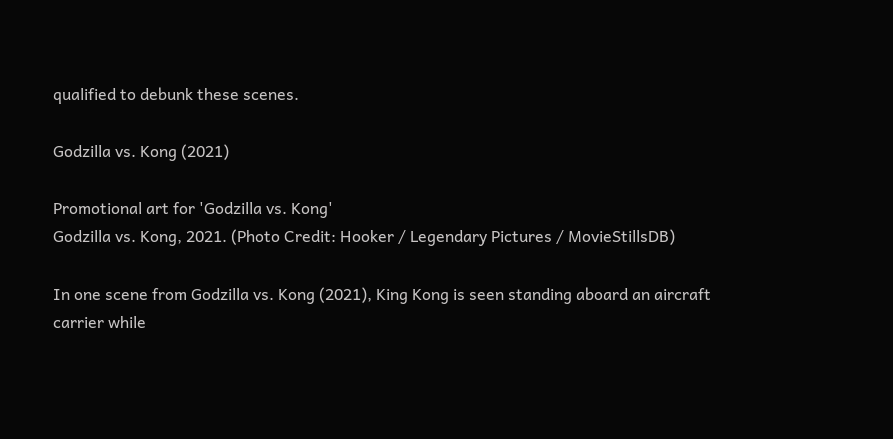qualified to debunk these scenes.

Godzilla vs. Kong (2021)

Promotional art for 'Godzilla vs. Kong'
Godzilla vs. Kong, 2021. (Photo Credit: Hooker / Legendary Pictures / MovieStillsDB)

In one scene from Godzilla vs. Kong (2021), King Kong is seen standing aboard an aircraft carrier while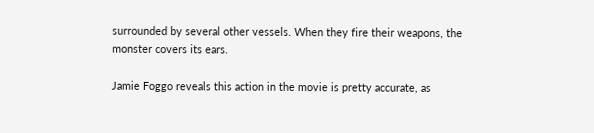surrounded by several other vessels. When they fire their weapons, the monster covers its ears.

Jamie Foggo reveals this action in the movie is pretty accurate, as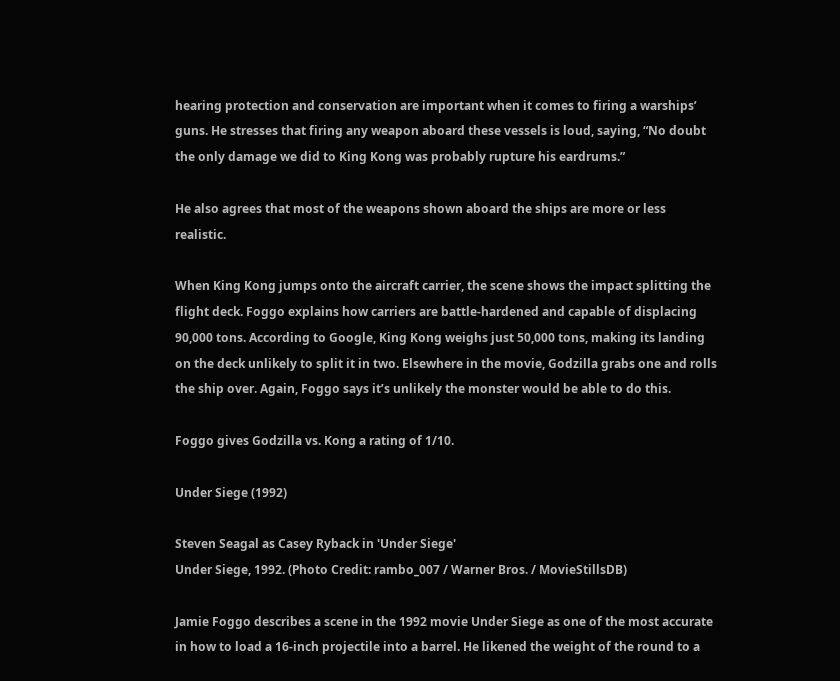hearing protection and conservation are important when it comes to firing a warships’ guns. He stresses that firing any weapon aboard these vessels is loud, saying, “No doubt the only damage we did to King Kong was probably rupture his eardrums.”

He also agrees that most of the weapons shown aboard the ships are more or less realistic.

When King Kong jumps onto the aircraft carrier, the scene shows the impact splitting the flight deck. Foggo explains how carriers are battle-hardened and capable of displacing 90,000 tons. According to Google, King Kong weighs just 50,000 tons, making its landing on the deck unlikely to split it in two. Elsewhere in the movie, Godzilla grabs one and rolls the ship over. Again, Foggo says it’s unlikely the monster would be able to do this.

Foggo gives Godzilla vs. Kong a rating of 1/10.

Under Siege (1992)

Steven Seagal as Casey Ryback in 'Under Siege'
Under Siege, 1992. (Photo Credit: rambo_007 / Warner Bros. / MovieStillsDB)

Jamie Foggo describes a scene in the 1992 movie Under Siege as one of the most accurate in how to load a 16-inch projectile into a barrel. He likened the weight of the round to a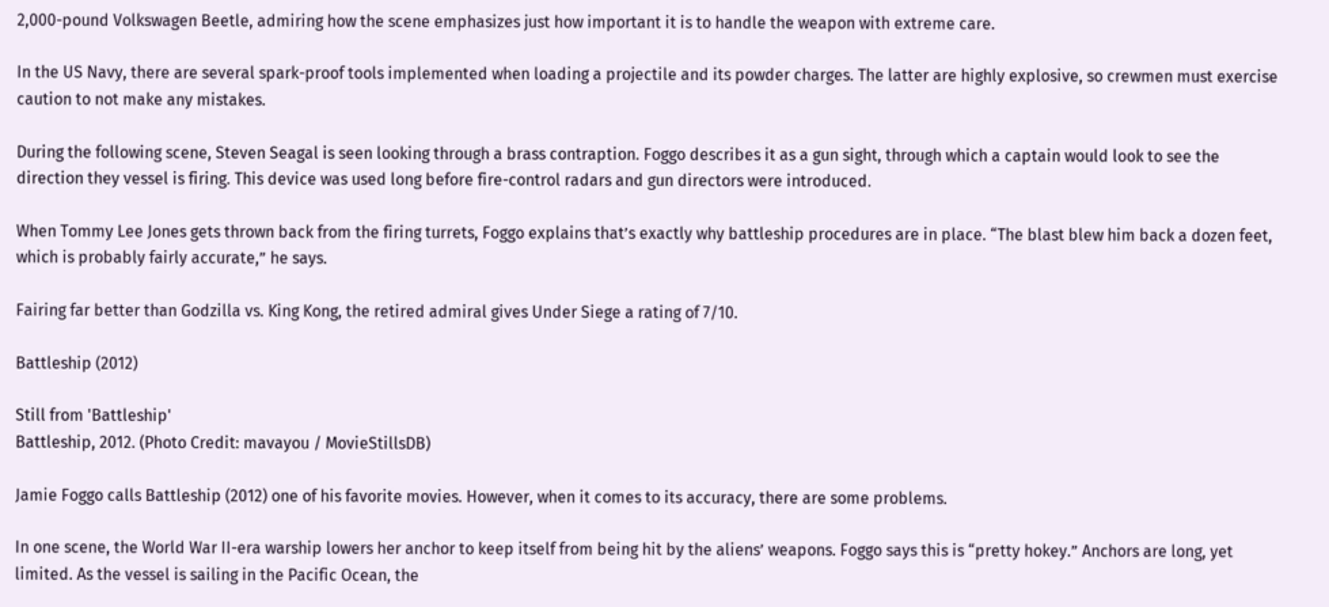2,000-pound Volkswagen Beetle, admiring how the scene emphasizes just how important it is to handle the weapon with extreme care.

In the US Navy, there are several spark-proof tools implemented when loading a projectile and its powder charges. The latter are highly explosive, so crewmen must exercise caution to not make any mistakes.

During the following scene, Steven Seagal is seen looking through a brass contraption. Foggo describes it as a gun sight, through which a captain would look to see the direction they vessel is firing. This device was used long before fire-control radars and gun directors were introduced.

When Tommy Lee Jones gets thrown back from the firing turrets, Foggo explains that’s exactly why battleship procedures are in place. “The blast blew him back a dozen feet, which is probably fairly accurate,” he says.

Fairing far better than Godzilla vs. King Kong, the retired admiral gives Under Siege a rating of 7/10.

Battleship (2012)

Still from 'Battleship'
Battleship, 2012. (Photo Credit: mavayou / MovieStillsDB)

Jamie Foggo calls Battleship (2012) one of his favorite movies. However, when it comes to its accuracy, there are some problems.

In one scene, the World War II-era warship lowers her anchor to keep itself from being hit by the aliens’ weapons. Foggo says this is “pretty hokey.” Anchors are long, yet limited. As the vessel is sailing in the Pacific Ocean, the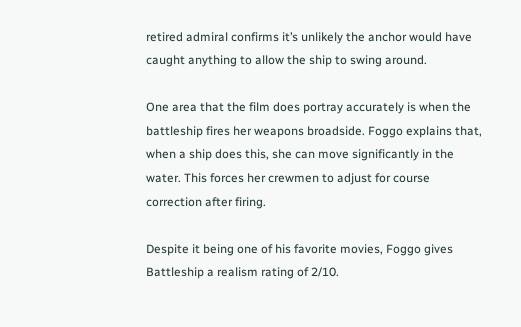retired admiral confirms it’s unlikely the anchor would have caught anything to allow the ship to swing around.

One area that the film does portray accurately is when the battleship fires her weapons broadside. Foggo explains that, when a ship does this, she can move significantly in the water. This forces her crewmen to adjust for course correction after firing.

Despite it being one of his favorite movies, Foggo gives Battleship a realism rating of 2/10.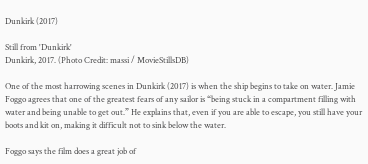Dunkirk (2017)

Still from 'Dunkirk'
Dunkirk, 2017. (Photo Credit: massi / MovieStillsDB)

One of the most harrowing scenes in Dunkirk (2017) is when the ship begins to take on water. Jamie Foggo agrees that one of the greatest fears of any sailor is “being stuck in a compartment filling with water and being unable to get out.” He explains that, even if you are able to escape, you still have your boots and kit on, making it difficult not to sink below the water.

Foggo says the film does a great job of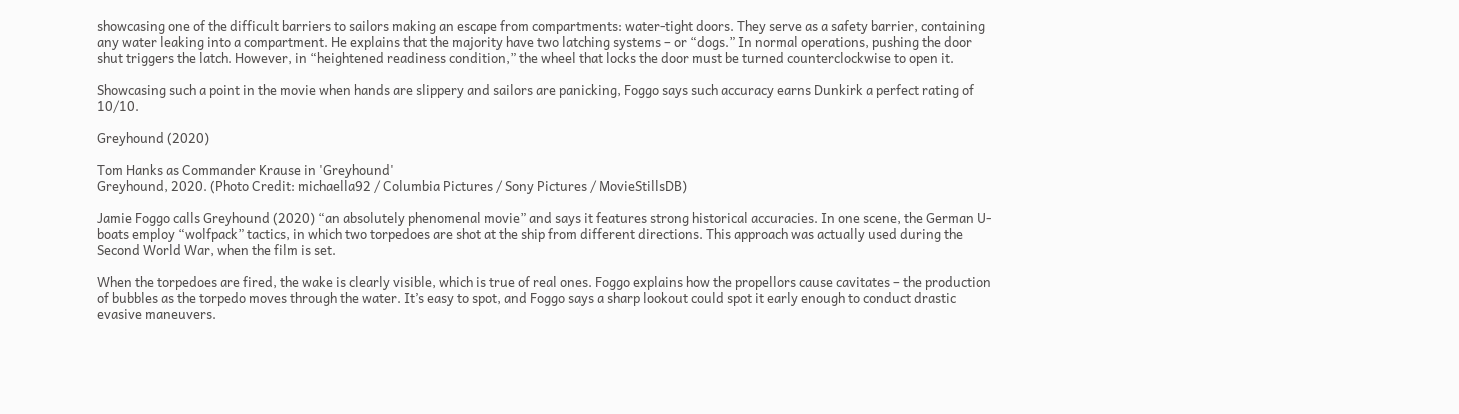showcasing one of the difficult barriers to sailors making an escape from compartments: water-tight doors. They serve as a safety barrier, containing any water leaking into a compartment. He explains that the majority have two latching systems – or “dogs.” In normal operations, pushing the door shut triggers the latch. However, in “heightened readiness condition,” the wheel that locks the door must be turned counterclockwise to open it.

Showcasing such a point in the movie when hands are slippery and sailors are panicking, Foggo says such accuracy earns Dunkirk a perfect rating of 10/10.

Greyhound (2020)

Tom Hanks as Commander Krause in 'Greyhound'
Greyhound, 2020. (Photo Credit: michaella92 / Columbia Pictures / Sony Pictures / MovieStillsDB)

Jamie Foggo calls Greyhound (2020) “an absolutely phenomenal movie” and says it features strong historical accuracies. In one scene, the German U-boats employ “wolfpack” tactics, in which two torpedoes are shot at the ship from different directions. This approach was actually used during the Second World War, when the film is set.

When the torpedoes are fired, the wake is clearly visible, which is true of real ones. Foggo explains how the propellors cause cavitates – the production of bubbles as the torpedo moves through the water. It’s easy to spot, and Foggo says a sharp lookout could spot it early enough to conduct drastic evasive maneuvers.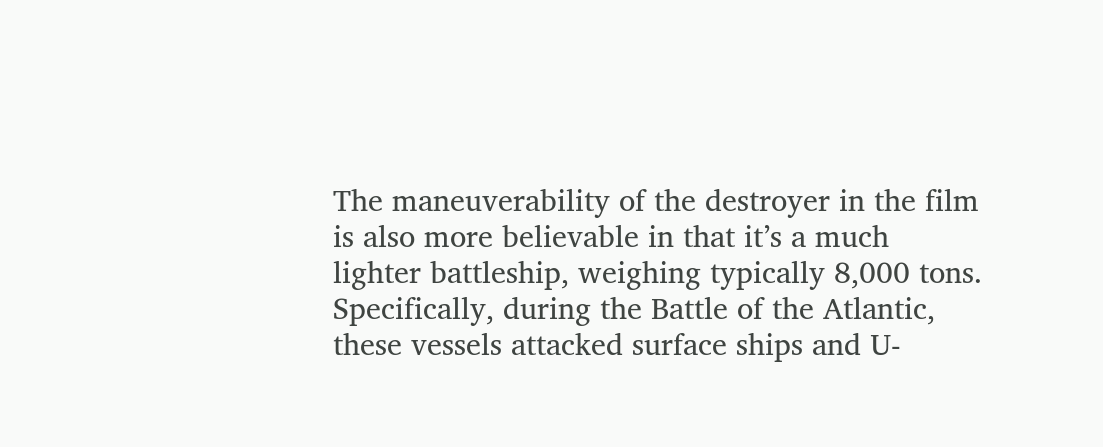The maneuverability of the destroyer in the film is also more believable in that it’s a much lighter battleship, weighing typically 8,000 tons. Specifically, during the Battle of the Atlantic, these vessels attacked surface ships and U-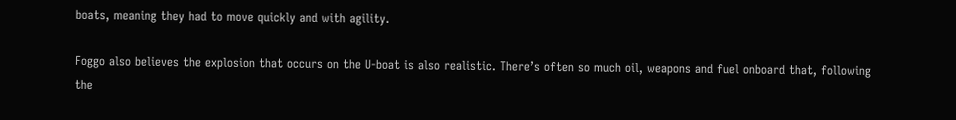boats, meaning they had to move quickly and with agility.

Foggo also believes the explosion that occurs on the U-boat is also realistic. There’s often so much oil, weapons and fuel onboard that, following the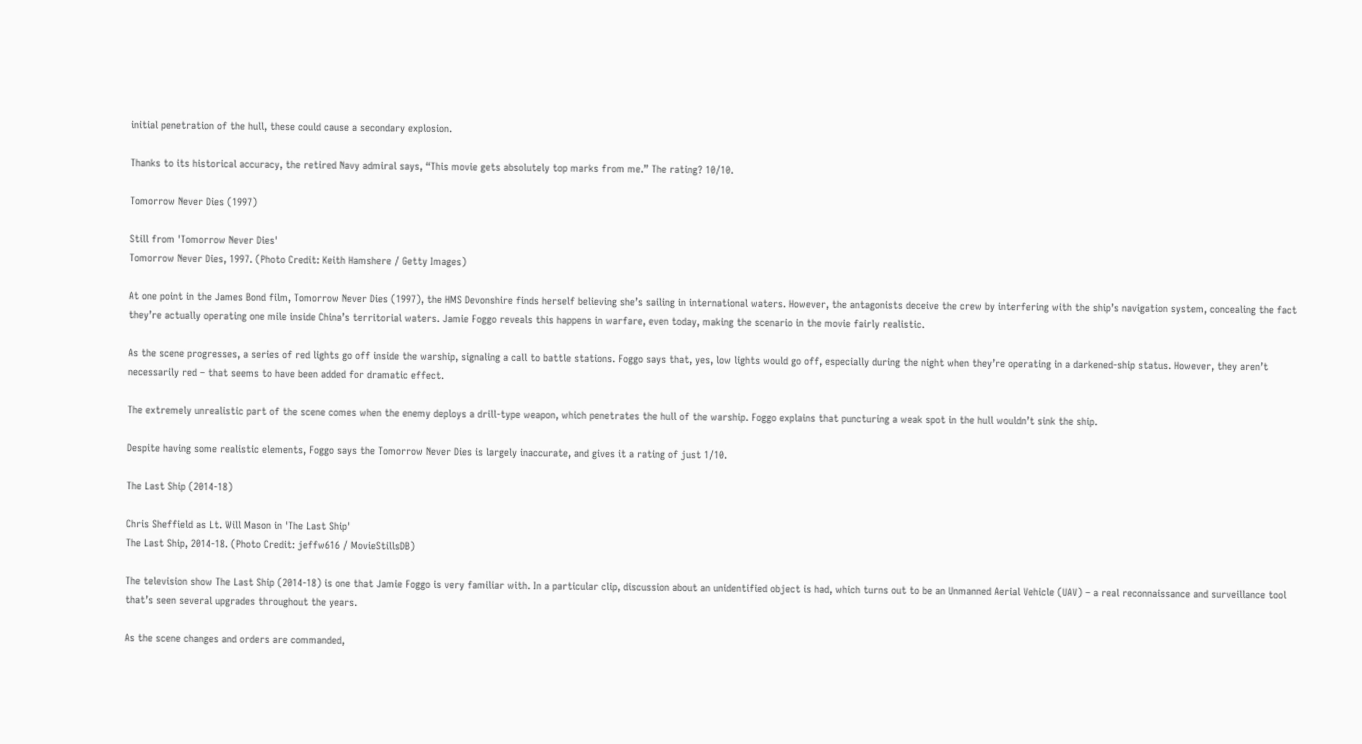initial penetration of the hull, these could cause a secondary explosion.

Thanks to its historical accuracy, the retired Navy admiral says, “This movie gets absolutely top marks from me.” The rating? 10/10.

Tomorrow Never Dies (1997)

Still from 'Tomorrow Never Dies'
Tomorrow Never Dies, 1997. (Photo Credit: Keith Hamshere / Getty Images)

At one point in the James Bond film, Tomorrow Never Dies (1997), the HMS Devonshire finds herself believing she’s sailing in international waters. However, the antagonists deceive the crew by interfering with the ship’s navigation system, concealing the fact they’re actually operating one mile inside China’s territorial waters. Jamie Foggo reveals this happens in warfare, even today, making the scenario in the movie fairly realistic.

As the scene progresses, a series of red lights go off inside the warship, signaling a call to battle stations. Foggo says that, yes, low lights would go off, especially during the night when they’re operating in a darkened-ship status. However, they aren’t necessarily red – that seems to have been added for dramatic effect.

The extremely unrealistic part of the scene comes when the enemy deploys a drill-type weapon, which penetrates the hull of the warship. Foggo explains that puncturing a weak spot in the hull wouldn’t sink the ship.

Despite having some realistic elements, Foggo says the Tomorrow Never Dies is largely inaccurate, and gives it a rating of just 1/10.

The Last Ship (2014-18)

Chris Sheffield as Lt. Will Mason in 'The Last Ship'
The Last Ship, 2014-18. (Photo Credit: jeffw616 / MovieStillsDB)

The television show The Last Ship (2014-18) is one that Jamie Foggo is very familiar with. In a particular clip, discussion about an unidentified object is had, which turns out to be an Unmanned Aerial Vehicle (UAV) – a real reconnaissance and surveillance tool that’s seen several upgrades throughout the years.

As the scene changes and orders are commanded,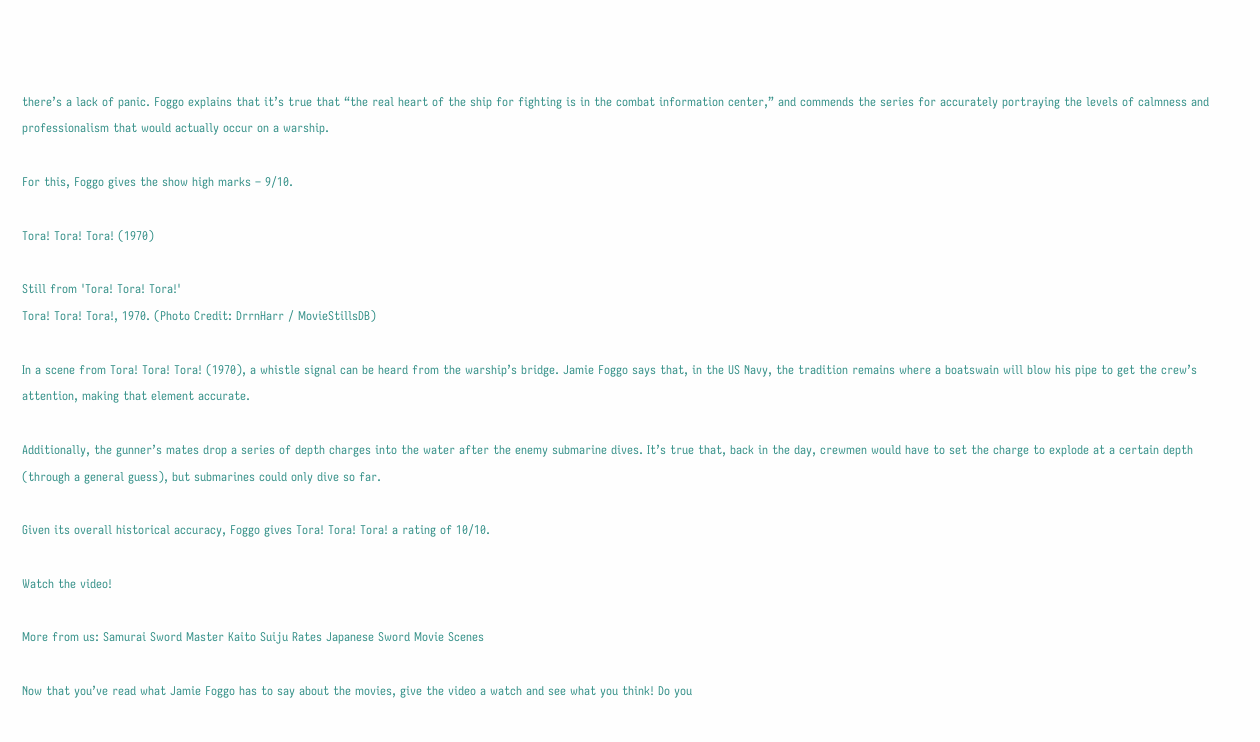there’s a lack of panic. Foggo explains that it’s true that “the real heart of the ship for fighting is in the combat information center,” and commends the series for accurately portraying the levels of calmness and professionalism that would actually occur on a warship.

For this, Foggo gives the show high marks – 9/10.

Tora! Tora! Tora! (1970)

Still from 'Tora! Tora! Tora!'
Tora! Tora! Tora!, 1970. (Photo Credit: DrrnHarr / MovieStillsDB)

In a scene from Tora! Tora! Tora! (1970), a whistle signal can be heard from the warship’s bridge. Jamie Foggo says that, in the US Navy, the tradition remains where a boatswain will blow his pipe to get the crew’s attention, making that element accurate.

Additionally, the gunner’s mates drop a series of depth charges into the water after the enemy submarine dives. It’s true that, back in the day, crewmen would have to set the charge to explode at a certain depth (through a general guess), but submarines could only dive so far.

Given its overall historical accuracy, Foggo gives Tora! Tora! Tora! a rating of 10/10.

Watch the video!

More from us: Samurai Sword Master Kaito Suiju Rates Japanese Sword Movie Scenes

Now that you’ve read what Jamie Foggo has to say about the movies, give the video a watch and see what you think! Do you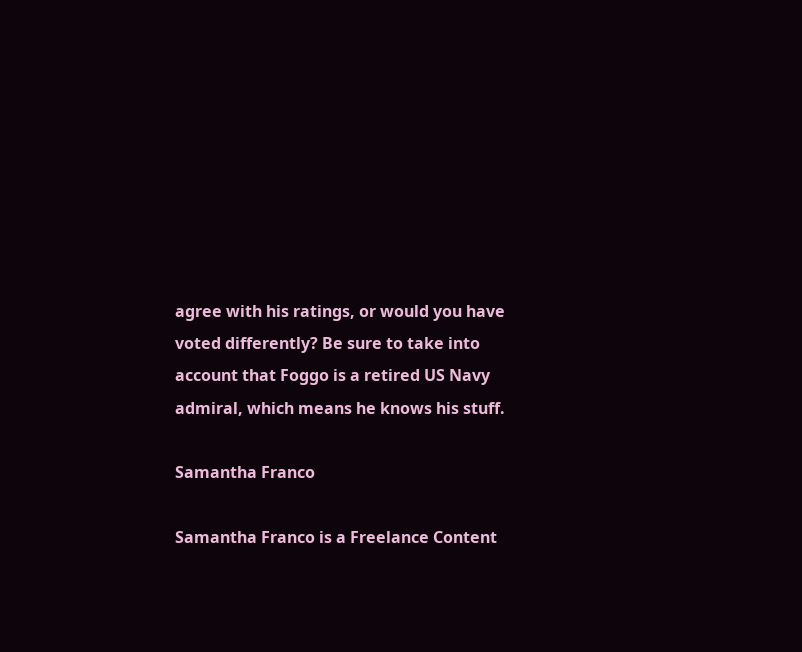agree with his ratings, or would you have voted differently? Be sure to take into account that Foggo is a retired US Navy admiral, which means he knows his stuff.

Samantha Franco

Samantha Franco is a Freelance Content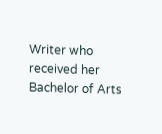Writer who received her Bachelor of Arts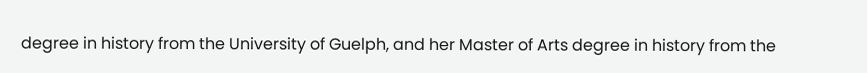degree in history from the University of Guelph, and her Master of Arts degree in history from the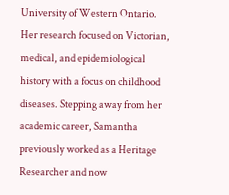University of Western Ontario. Her research focused on Victorian, medical, and epidemiological history with a focus on childhood diseases. Stepping away from her academic career, Samantha previously worked as a Heritage Researcher and now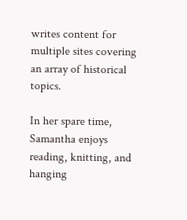writes content for multiple sites covering an array of historical topics.

In her spare time, Samantha enjoys reading, knitting, and hanging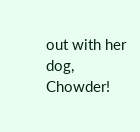out with her dog, Chowder!